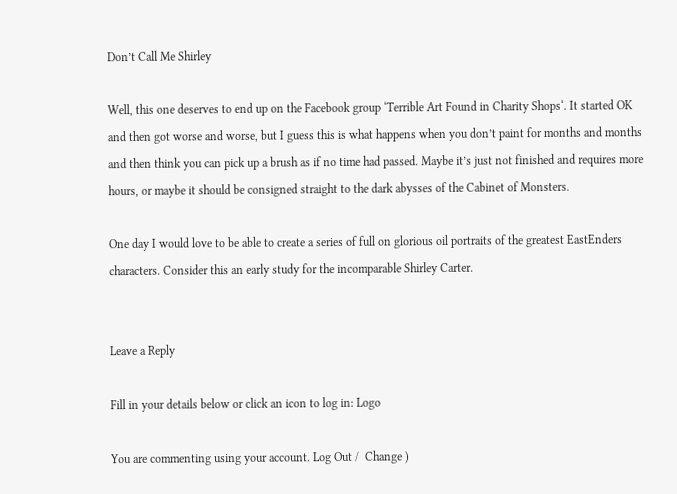Don’t Call Me Shirley

Well, this one deserves to end up on the Facebook group ‘Terrible Art Found in Charity Shops‘. It started OK and then got worse and worse, but I guess this is what happens when you don’t paint for months and months and then think you can pick up a brush as if no time had passed. Maybe it’s just not finished and requires more hours, or maybe it should be consigned straight to the dark abysses of the Cabinet of Monsters.

One day I would love to be able to create a series of full on glorious oil portraits of the greatest EastEnders characters. Consider this an early study for the incomparable Shirley Carter.


Leave a Reply

Fill in your details below or click an icon to log in: Logo

You are commenting using your account. Log Out /  Change )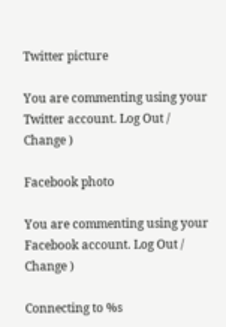Twitter picture

You are commenting using your Twitter account. Log Out /  Change )

Facebook photo

You are commenting using your Facebook account. Log Out /  Change )

Connecting to %s